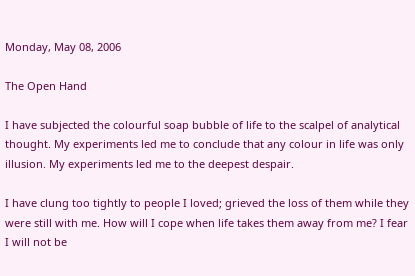Monday, May 08, 2006

The Open Hand

I have subjected the colourful soap bubble of life to the scalpel of analytical thought. My experiments led me to conclude that any colour in life was only illusion. My experiments led me to the deepest despair.

I have clung too tightly to people I loved; grieved the loss of them while they were still with me. How will I cope when life takes them away from me? I fear I will not be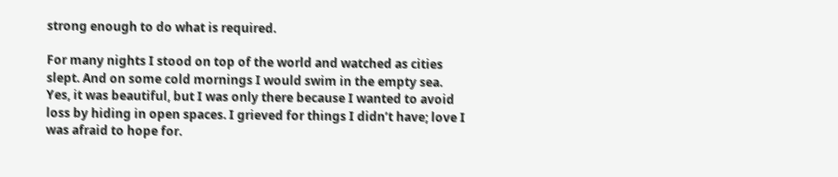strong enough to do what is required.

For many nights I stood on top of the world and watched as cities slept. And on some cold mornings I would swim in the empty sea. Yes, it was beautiful, but I was only there because I wanted to avoid loss by hiding in open spaces. I grieved for things I didn’t have; love I was afraid to hope for.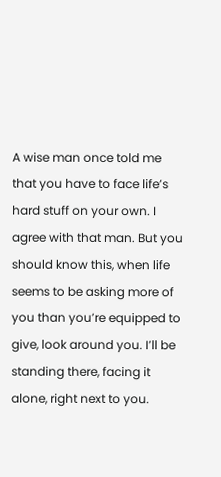A wise man once told me that you have to face life’s hard stuff on your own. I agree with that man. But you should know this, when life seems to be asking more of you than you’re equipped to give, look around you. I’ll be standing there, facing it alone, right next to you.